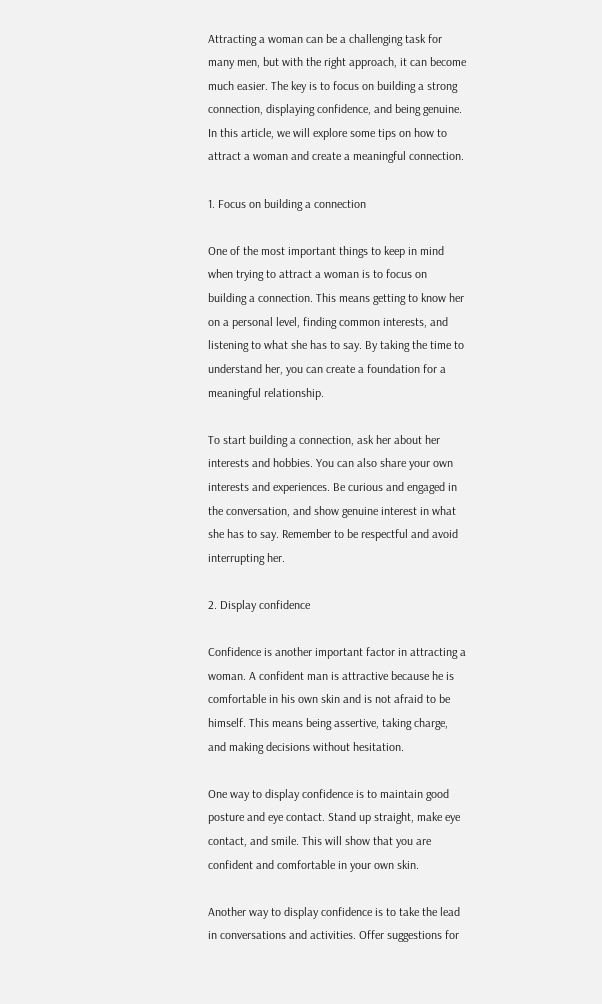Attracting a woman can be a challenging task for many men, but with the right approach, it can become much easier. The key is to focus on building a strong connection, displaying confidence, and being genuine. In this article, we will explore some tips on how to attract a woman and create a meaningful connection.

1. Focus on building a connection

One of the most important things to keep in mind when trying to attract a woman is to focus on building a connection. This means getting to know her on a personal level, finding common interests, and listening to what she has to say. By taking the time to understand her, you can create a foundation for a meaningful relationship.

To start building a connection, ask her about her interests and hobbies. You can also share your own interests and experiences. Be curious and engaged in the conversation, and show genuine interest in what she has to say. Remember to be respectful and avoid interrupting her.

2. Display confidence

Confidence is another important factor in attracting a woman. A confident man is attractive because he is comfortable in his own skin and is not afraid to be himself. This means being assertive, taking charge, and making decisions without hesitation.

One way to display confidence is to maintain good posture and eye contact. Stand up straight, make eye contact, and smile. This will show that you are confident and comfortable in your own skin.

Another way to display confidence is to take the lead in conversations and activities. Offer suggestions for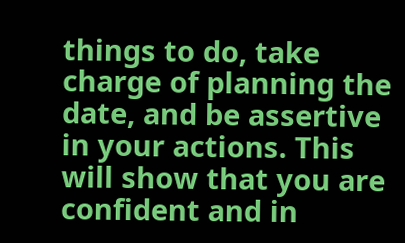things to do, take charge of planning the date, and be assertive in your actions. This will show that you are confident and in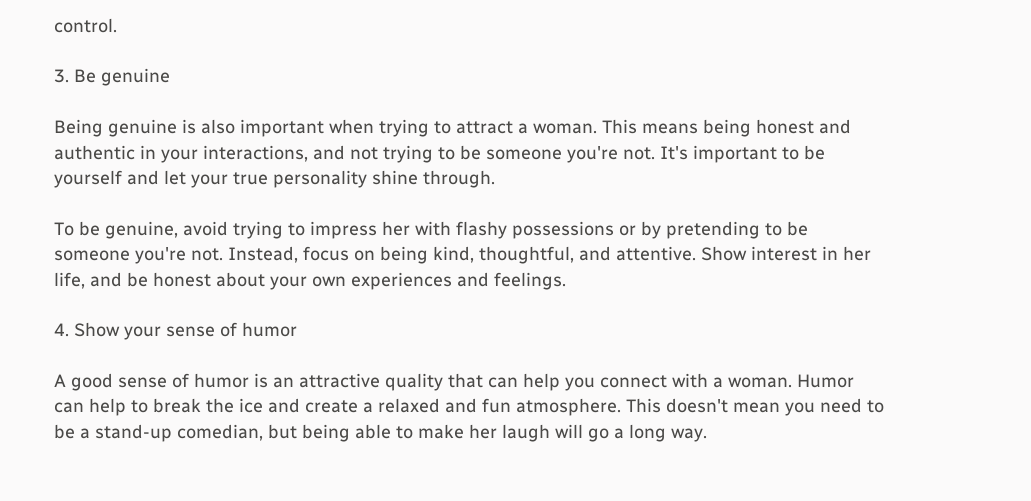control.

3. Be genuine

Being genuine is also important when trying to attract a woman. This means being honest and authentic in your interactions, and not trying to be someone you're not. It's important to be yourself and let your true personality shine through.

To be genuine, avoid trying to impress her with flashy possessions or by pretending to be someone you're not. Instead, focus on being kind, thoughtful, and attentive. Show interest in her life, and be honest about your own experiences and feelings.

4. Show your sense of humor

A good sense of humor is an attractive quality that can help you connect with a woman. Humor can help to break the ice and create a relaxed and fun atmosphere. This doesn't mean you need to be a stand-up comedian, but being able to make her laugh will go a long way.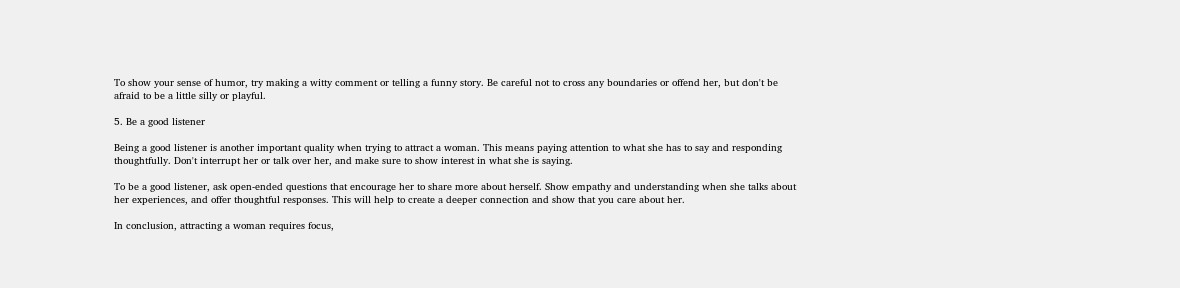To show your sense of humor, try making a witty comment or telling a funny story. Be careful not to cross any boundaries or offend her, but don't be afraid to be a little silly or playful.

5. Be a good listener

Being a good listener is another important quality when trying to attract a woman. This means paying attention to what she has to say and responding thoughtfully. Don't interrupt her or talk over her, and make sure to show interest in what she is saying.

To be a good listener, ask open-ended questions that encourage her to share more about herself. Show empathy and understanding when she talks about her experiences, and offer thoughtful responses. This will help to create a deeper connection and show that you care about her.

In conclusion, attracting a woman requires focus,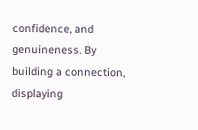confidence, and genuineness. By building a connection, displaying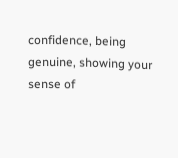confidence, being genuine, showing your sense of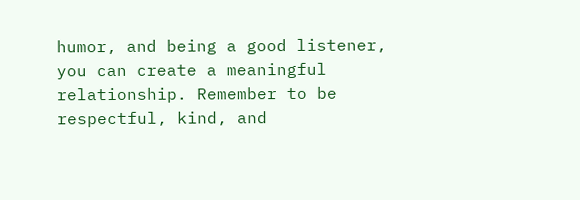humor, and being a good listener, you can create a meaningful relationship. Remember to be respectful, kind, and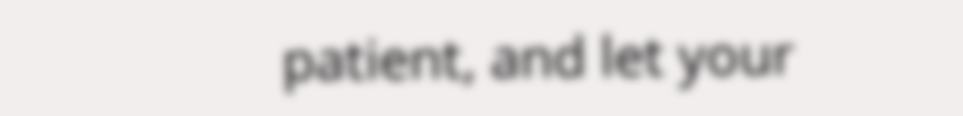patient, and let your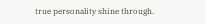true personality shine through.